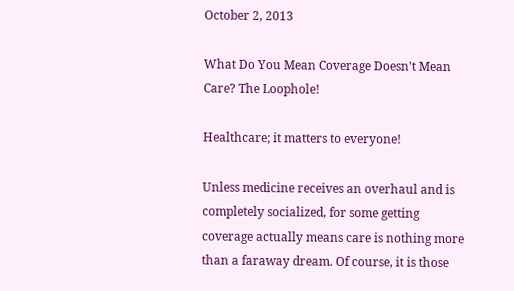October 2, 2013

What Do You Mean Coverage Doesn't Mean Care? The Loophole!

Healthcare; it matters to everyone!

Unless medicine receives an overhaul and is completely socialized, for some getting coverage actually means care is nothing more than a faraway dream. Of course, it is those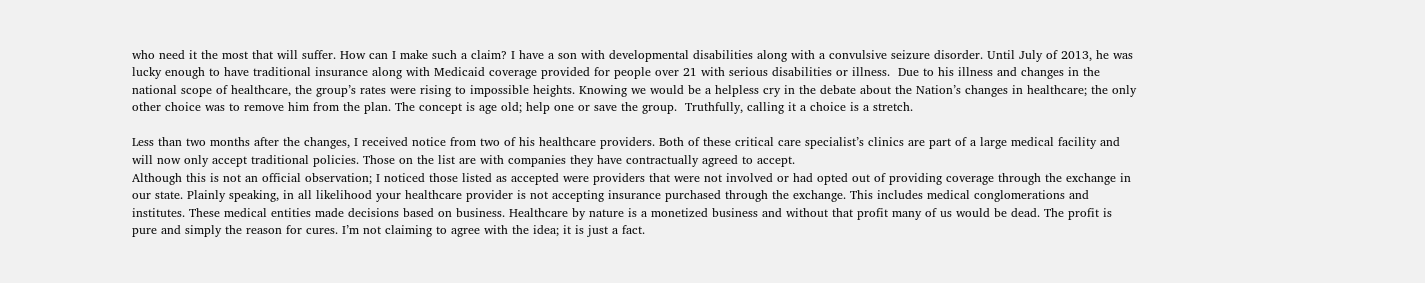who need it the most that will suffer. How can I make such a claim? I have a son with developmental disabilities along with a convulsive seizure disorder. Until July of 2013, he was lucky enough to have traditional insurance along with Medicaid coverage provided for people over 21 with serious disabilities or illness.  Due to his illness and changes in the national scope of healthcare, the group’s rates were rising to impossible heights. Knowing we would be a helpless cry in the debate about the Nation’s changes in healthcare; the only other choice was to remove him from the plan. The concept is age old; help one or save the group.  Truthfully, calling it a choice is a stretch.

Less than two months after the changes, I received notice from two of his healthcare providers. Both of these critical care specialist’s clinics are part of a large medical facility and will now only accept traditional policies. Those on the list are with companies they have contractually agreed to accept.
Although this is not an official observation; I noticed those listed as accepted were providers that were not involved or had opted out of providing coverage through the exchange in our state. Plainly speaking, in all likelihood your healthcare provider is not accepting insurance purchased through the exchange. This includes medical conglomerations and institutes. These medical entities made decisions based on business. Healthcare by nature is a monetized business and without that profit many of us would be dead. The profit is pure and simply the reason for cures. I’m not claiming to agree with the idea; it is just a fact.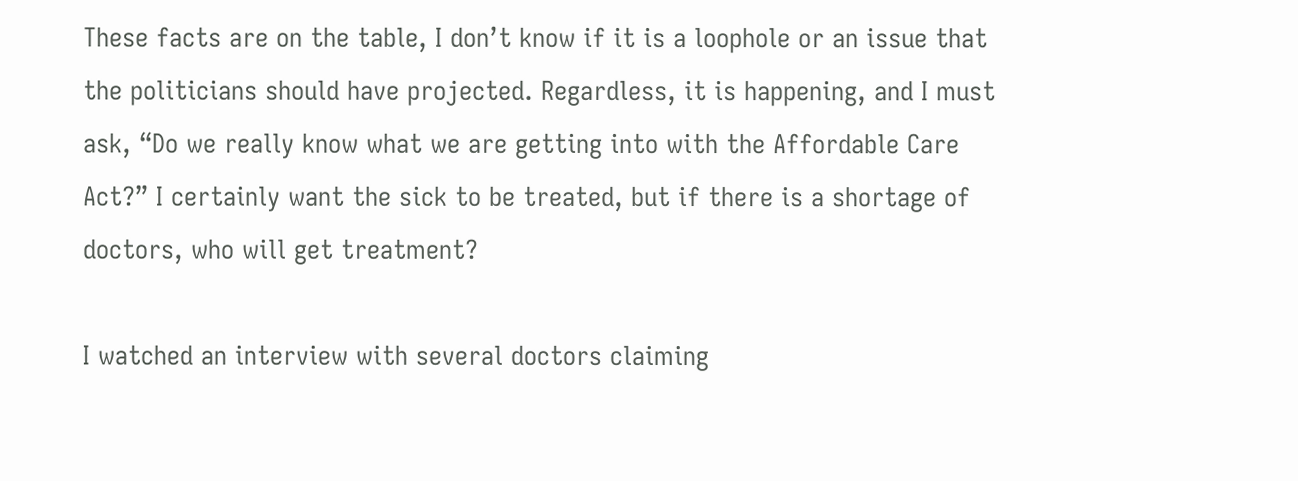These facts are on the table, I don’t know if it is a loophole or an issue that the politicians should have projected. Regardless, it is happening, and I must ask, “Do we really know what we are getting into with the Affordable Care Act?” I certainly want the sick to be treated, but if there is a shortage of doctors, who will get treatment?

I watched an interview with several doctors claiming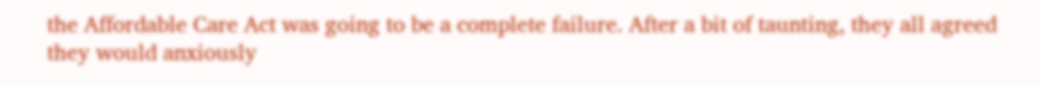the Affordable Care Act was going to be a complete failure. After a bit of taunting, they all agreed they would anxiously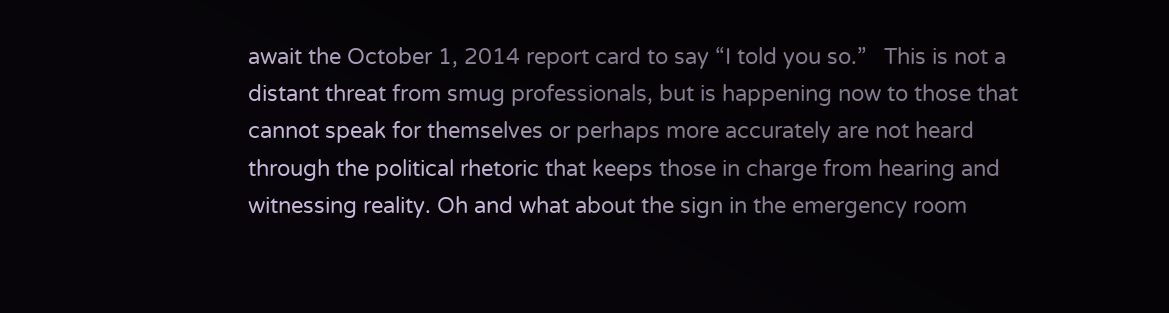await the October 1, 2014 report card to say “I told you so.”   This is not a distant threat from smug professionals, but is happening now to those that cannot speak for themselves or perhaps more accurately are not heard through the political rhetoric that keeps those in charge from hearing and witnessing reality. Oh and what about the sign in the emergency room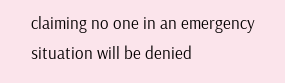claiming no one in an emergency situation will be denied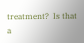treatment?  Is that a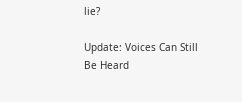lie?

Update: Voices Can Still Be Heard